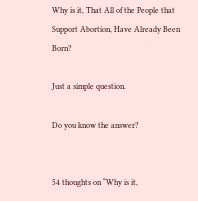Why is it, That All of the People that Support Abortion, Have Already Been Born?

Just a simple question.

Do you know the answer?


54 thoughts on “Why is it,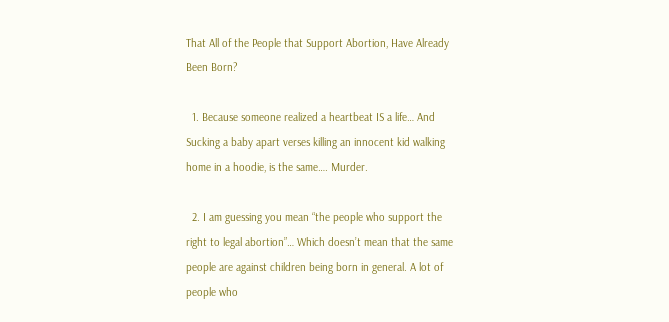That All of the People that Support Abortion, Have Already Been Born?

  1. Because someone realized a heartbeat IS a life… And Sucking a baby apart verses killing an innocent kid walking home in a hoodie, is the same…. Murder.

  2. I am guessing you mean “the people who support the right to legal abortion”… Which doesn’t mean that the same people are against children being born in general. A lot of people who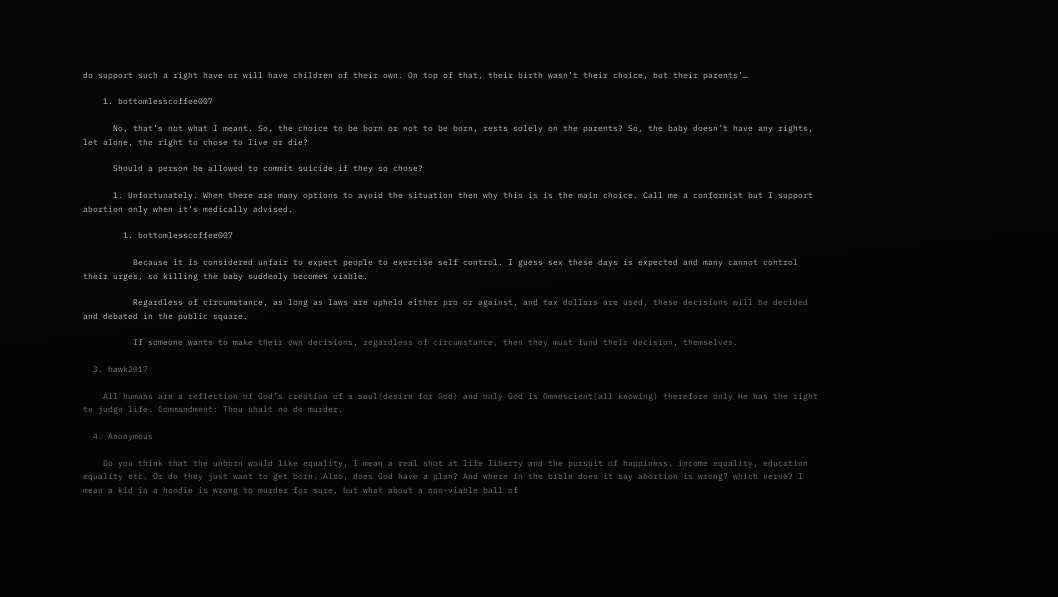do support such a right have or will have children of their own. On top of that, their birth wasn’t their choice, but their parents’…

    1. bottomlesscoffee007

      No, that’s not what I meant. So, the choice to be born or not to be born, rests solely on the parents? So, the baby doesn’t have any rights, let alone, the right to chose to live or die?

      Should a person be allowed to commit suicide if they so chose?

      1. Unfortunately. When there are many options to avoid the situation then why this is is the main choice. Call me a conformist but I support abortion only when it’s medically advised.

        1. bottomlesscoffee007

          Because it is considered unfair to expect people to exercise self control. I guess sex these days is expected and many cannot control their urges, so killing the baby suddenly becomes viable.

          Regardless of circumstance, as long as laws are upheld either pro or against, and tax dollars are used, these decisions will be decided and debated in the public square.

          If someone wants to make their own decisions, regardless of circumstance, then they must fund their decision, themselves.

  3. hawk2017

    All humans are a reflection of God’s creation of a soul(desire for God) and only God is Omnescient(all knowing) therefore only He has the right to judge life. Commandment: Thou shalt no do murder.

  4. Anonymous

    Do you think that the unborn would like equality, I mean a real shot at life liberty and the pursuit of happiness, income equality, education equality etc. Or do they just want to get born. Also, does God have a plan? And where in the bible does it say abortion is wrong? which verse? I mean a kid in a hoodie is wrong to murder for sure, but what about a non-viable ball of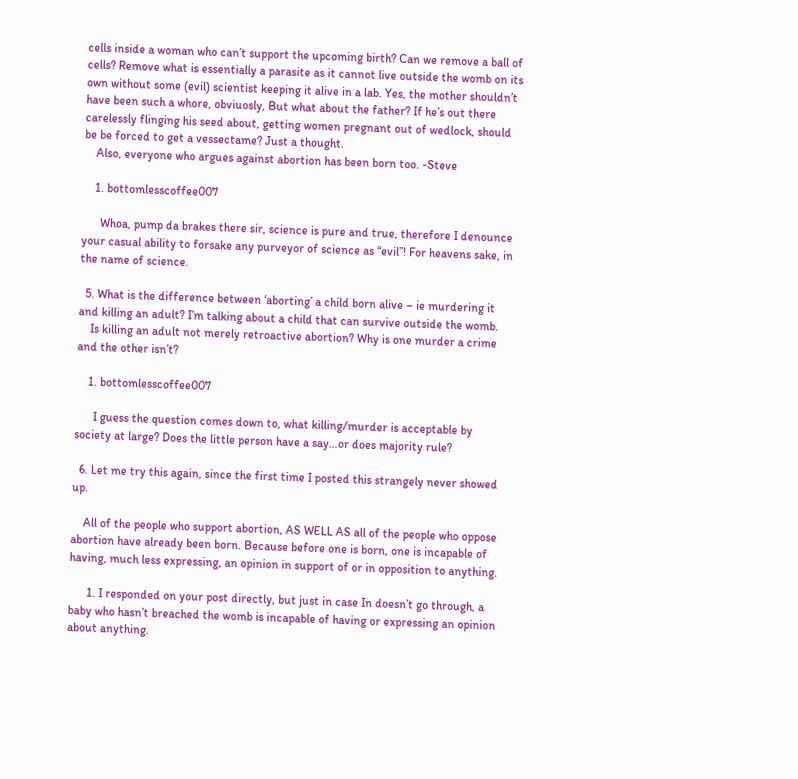cells inside a woman who can’t support the upcoming birth? Can we remove a ball of cells? Remove what is essentially a parasite as it cannot live outside the womb on its own without some (evil) scientist keeping it alive in a lab. Yes, the mother shouldn’t have been such a whore, obviuosly, But what about the father? If he’s out there carelessly flinging his seed about, getting women pregnant out of wedlock, should be be forced to get a vessectame? Just a thought.
    Also, everyone who argues against abortion has been born too. -Steve

    1. bottomlesscoffee007

      Whoa, pump da brakes there sir, science is pure and true, therefore I denounce your casual ability to forsake any purveyor of science as “evil”! For heavens sake, in the name of science.

  5. What is the difference between ‘aborting’ a child born alive – ie murdering it and killing an adult? I’m talking about a child that can survive outside the womb.
    Is killing an adult not merely retroactive abortion? Why is one murder a crime and the other isn’t?

    1. bottomlesscoffee007

      I guess the question comes down to, what killing/murder is acceptable by society at large? Does the little person have a say…or does majority rule?

  6. Let me try this again, since the first time I posted this strangely never showed up.

    All of the people who support abortion, AS WELL AS all of the people who oppose abortion have already been born. Because before one is born, one is incapable of having, much less expressing, an opinion in support of or in opposition to anything.

      1. I responded on your post directly, but just in case In doesn’t go through, a baby who hasn’t breached the womb is incapable of having or expressing an opinion about anything.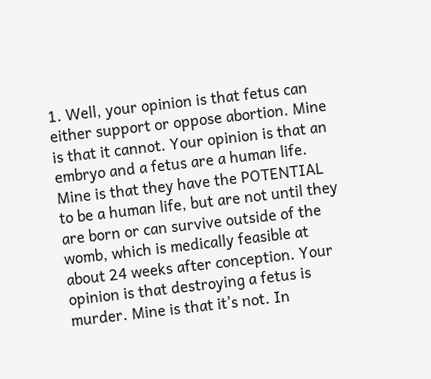1. Well, your opinion is that fetus can either support or oppose abortion. Mine is that it cannot. Your opinion is that an embryo and a fetus are a human life. Mine is that they have the POTENTIAL to be a human life, but are not until they are born or can survive outside of the womb, which is medically feasible at about 24 weeks after conception. Your opinion is that destroying a fetus is murder. Mine is that it’s not. In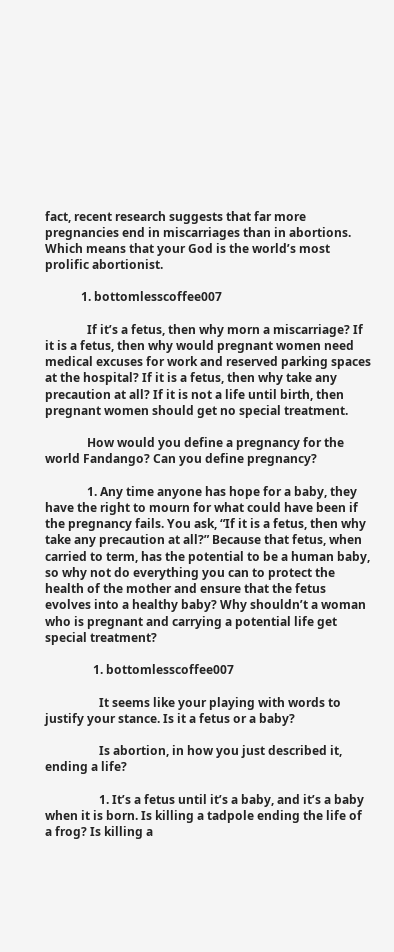fact, recent research suggests that far more pregnancies end in miscarriages than in abortions. Which means that your God is the world’s most prolific abortionist.

            1. bottomlesscoffee007

              If it’s a fetus, then why morn a miscarriage? If it is a fetus, then why would pregnant women need medical excuses for work and reserved parking spaces at the hospital? If it is a fetus, then why take any precaution at all? If it is not a life until birth, then pregnant women should get no special treatment.

              How would you define a pregnancy for the world Fandango? Can you define pregnancy?

              1. Any time anyone has hope for a baby, they have the right to mourn for what could have been if the pregnancy fails. You ask, “If it is a fetus, then why take any precaution at all?” Because that fetus, when carried to term, has the potential to be a human baby, so why not do everything you can to protect the health of the mother and ensure that the fetus evolves into a healthy baby? Why shouldn’t a woman who is pregnant and carrying a potential life get special treatment?

                1. bottomlesscoffee007

                  It seems like your playing with words to justify your stance. Is it a fetus or a baby?

                  Is abortion, in how you just described it, ending a life?

                  1. It’s a fetus until it’s a baby, and it’s a baby when it is born. Is killing a tadpole ending the life of a frog? Is killing a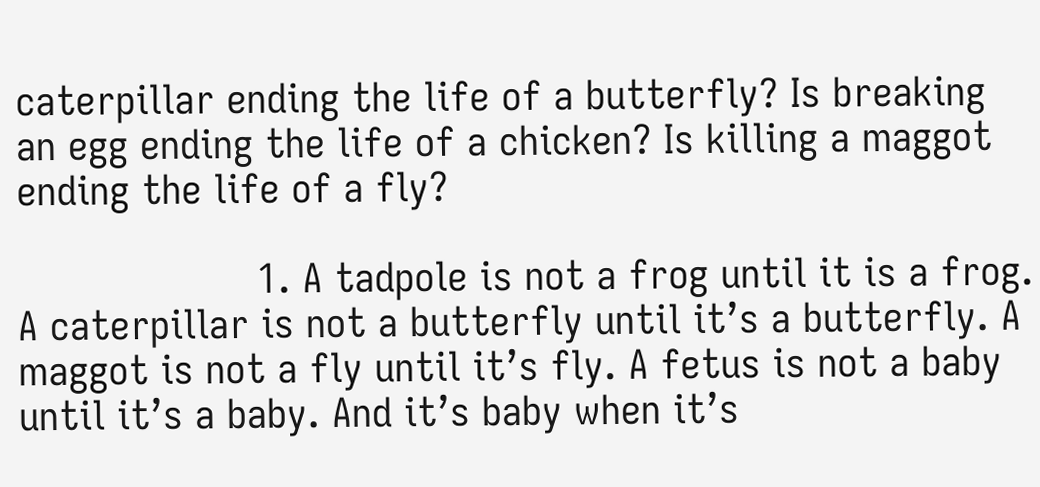caterpillar ending the life of a butterfly? Is breaking an egg ending the life of a chicken? Is killing a maggot ending the life of a fly?

                    1. A tadpole is not a frog until it is a frog. A caterpillar is not a butterfly until it’s a butterfly. A maggot is not a fly until it’s fly. A fetus is not a baby until it’s a baby. And it’s baby when it’s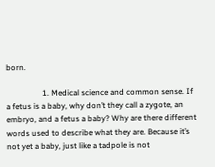born.

                  1. Medical science and common sense. If a fetus is a baby, why don’t they call a zygote, an embryo, and a fetus a baby? Why are there different words used to describe what they are. Because it’s not yet a baby, just like a tadpole is not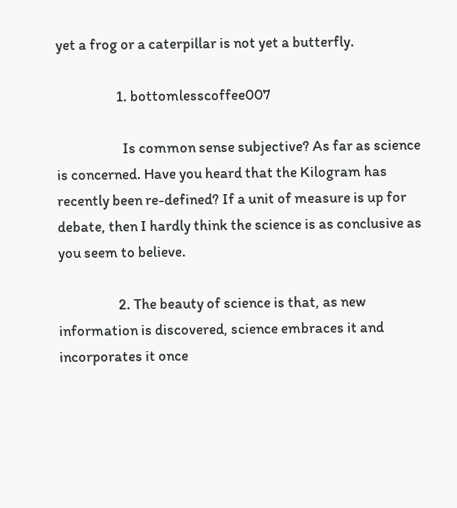yet a frog or a caterpillar is not yet a butterfly.

                    1. bottomlesscoffee007

                      Is common sense subjective? As far as science is concerned. Have you heard that the Kilogram has recently been re-defined? If a unit of measure is up for debate, then I hardly think the science is as conclusive as you seem to believe.

                    2. The beauty of science is that, as new information is discovered, science embraces it and incorporates it once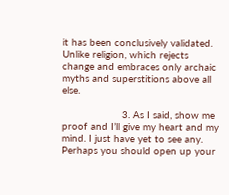it has been conclusively validated. Unlike religion, which rejects change and embraces only archaic myths and superstitions above all else.

                    3. As I said, show me proof and I’ll give my heart and my mind. I just have yet to see any. Perhaps you should open up your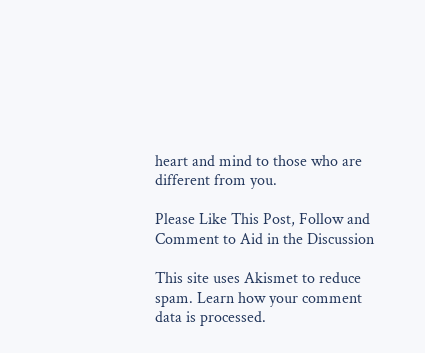heart and mind to those who are different from you.

Please Like This Post, Follow and Comment to Aid in the Discussion

This site uses Akismet to reduce spam. Learn how your comment data is processed.